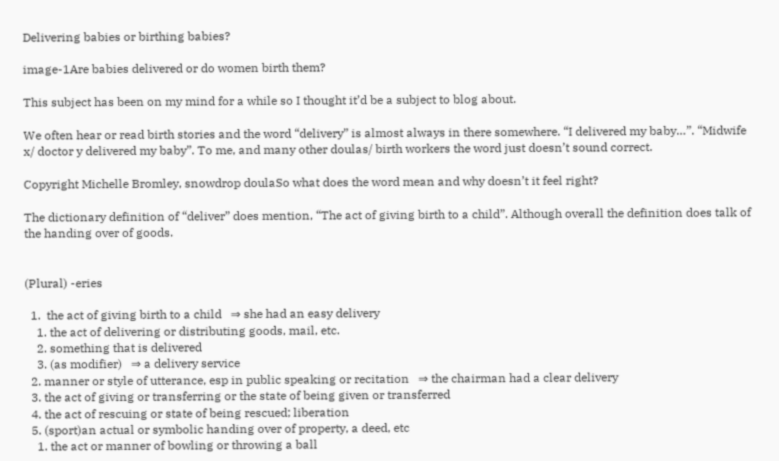Delivering babies or birthing babies?

image-1Are babies delivered or do women birth them?

This subject has been on my mind for a while so I thought it’d be a subject to blog about.

We often hear or read birth stories and the word “delivery” is almost always in there somewhere. “I delivered my baby…”. “Midwife x/ doctor y delivered my baby”. To me, and many other doulas/ birth workers the word just doesn’t sound correct.

Copyright Michelle Bromley, snowdrop doulaSo what does the word mean and why doesn’t it feel right?

The dictionary definition of “deliver” does mention, “The act of giving birth to a child”. Although overall the definition does talk of the handing over of goods.


(Plural) -eries

  1.  the act of giving birth to a child   ⇒ she had an easy delivery
    1. the act of delivering or distributing goods, mail, etc.
    2. something that is delivered
    3. (as modifier)   ⇒ a delivery service
  2. manner or style of utterance, esp in public speaking or recitation   ⇒ the chairman had a clear delivery
  3. the act of giving or transferring or the state of being given or transferred
  4. the act of rescuing or state of being rescued; liberation
  5. (sport)an actual or symbolic handing over of property, a deed, etc
    1. the act or manner of bowling or throwing a ball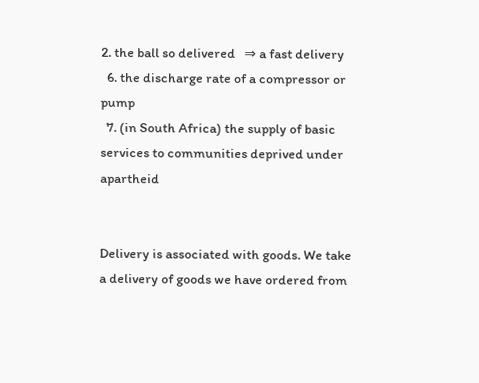2. the ball so delivered   ⇒ a fast delivery
  6. the discharge rate of a compressor or pump
  7. (in South Africa) the supply of basic services to communities deprived under apartheid


Delivery is associated with goods. We take a delivery of goods we have ordered from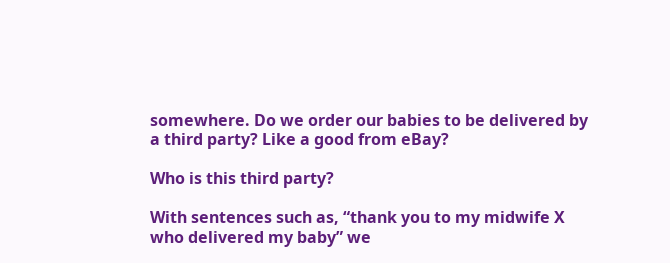somewhere. Do we order our babies to be delivered by a third party? Like a good from eBay?

Who is this third party?

With sentences such as, “thank you to my midwife X who delivered my baby” we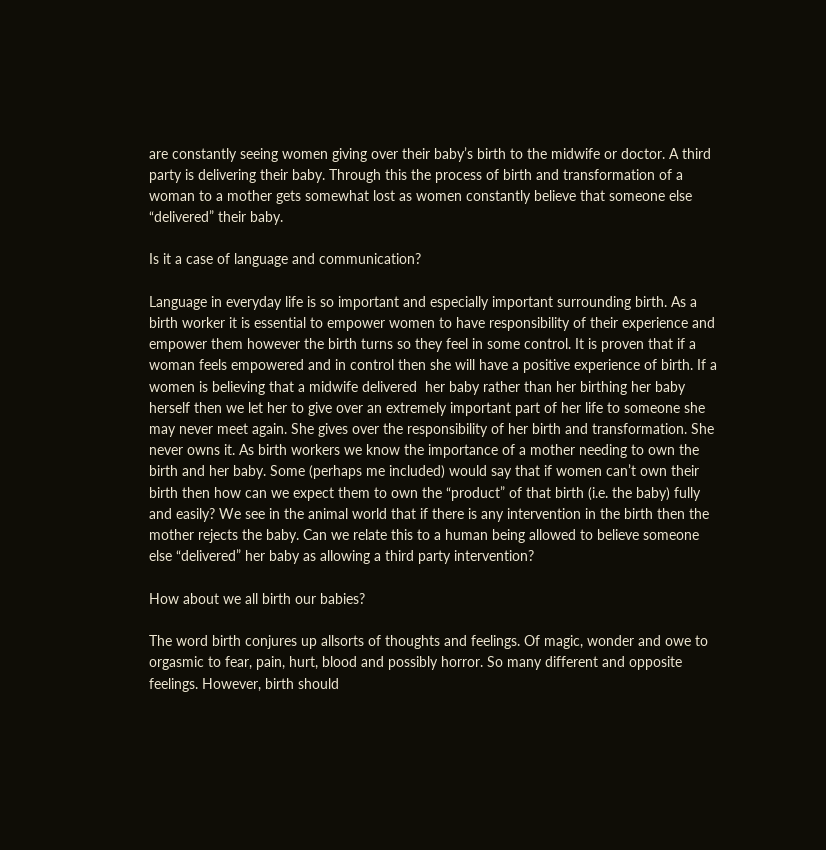are constantly seeing women giving over their baby’s birth to the midwife or doctor. A third party is delivering their baby. Through this the process of birth and transformation of a woman to a mother gets somewhat lost as women constantly believe that someone else “delivered” their baby.

Is it a case of language and communication?

Language in everyday life is so important and especially important surrounding birth. As a birth worker it is essential to empower women to have responsibility of their experience and empower them however the birth turns so they feel in some control. It is proven that if a woman feels empowered and in control then she will have a positive experience of birth. If a women is believing that a midwife delivered  her baby rather than her birthing her baby herself then we let her to give over an extremely important part of her life to someone she may never meet again. She gives over the responsibility of her birth and transformation. She never owns it. As birth workers we know the importance of a mother needing to own the birth and her baby. Some (perhaps me included) would say that if women can’t own their birth then how can we expect them to own the “product” of that birth (i.e. the baby) fully and easily? We see in the animal world that if there is any intervention in the birth then the mother rejects the baby. Can we relate this to a human being allowed to believe someone else “delivered” her baby as allowing a third party intervention?

How about we all birth our babies?

The word birth conjures up allsorts of thoughts and feelings. Of magic, wonder and owe to orgasmic to fear, pain, hurt, blood and possibly horror. So many different and opposite feelings. However, birth should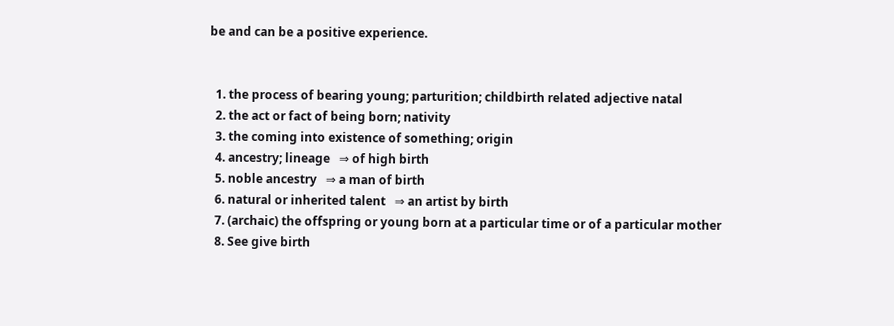be and can be a positive experience.


  1. the process of bearing young; parturition; childbirth related adjective natal
  2. the act or fact of being born; nativity
  3. the coming into existence of something; origin
  4. ancestry; lineage   ⇒ of high birth
  5. noble ancestry   ⇒ a man of birth
  6. natural or inherited talent   ⇒ an artist by birth
  7. (archaic) the offspring or young born at a particular time or of a particular mother
  8. See give birth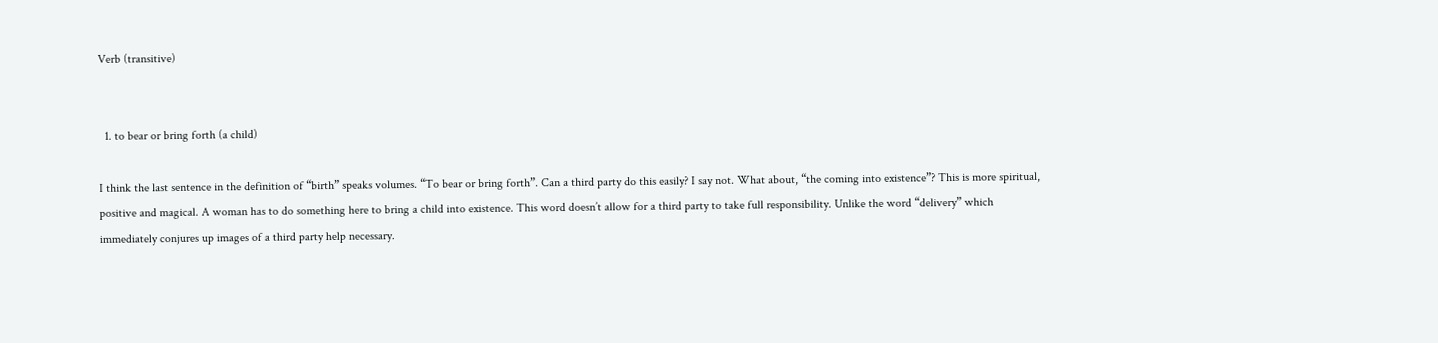Verb (transitive)


  1. to bear or bring forth (a child)

I think the last sentence in the definition of “birth” speaks volumes. “To bear or bring forth”. Can a third party do this easily? I say not. What about, “the coming into existence”? This is more spiritual, positive and magical. A woman has to do something here to bring a child into existence. This word doesn’t allow for a third party to take full responsibility. Unlike the word “delivery” which immediately conjures up images of a third party help necessary.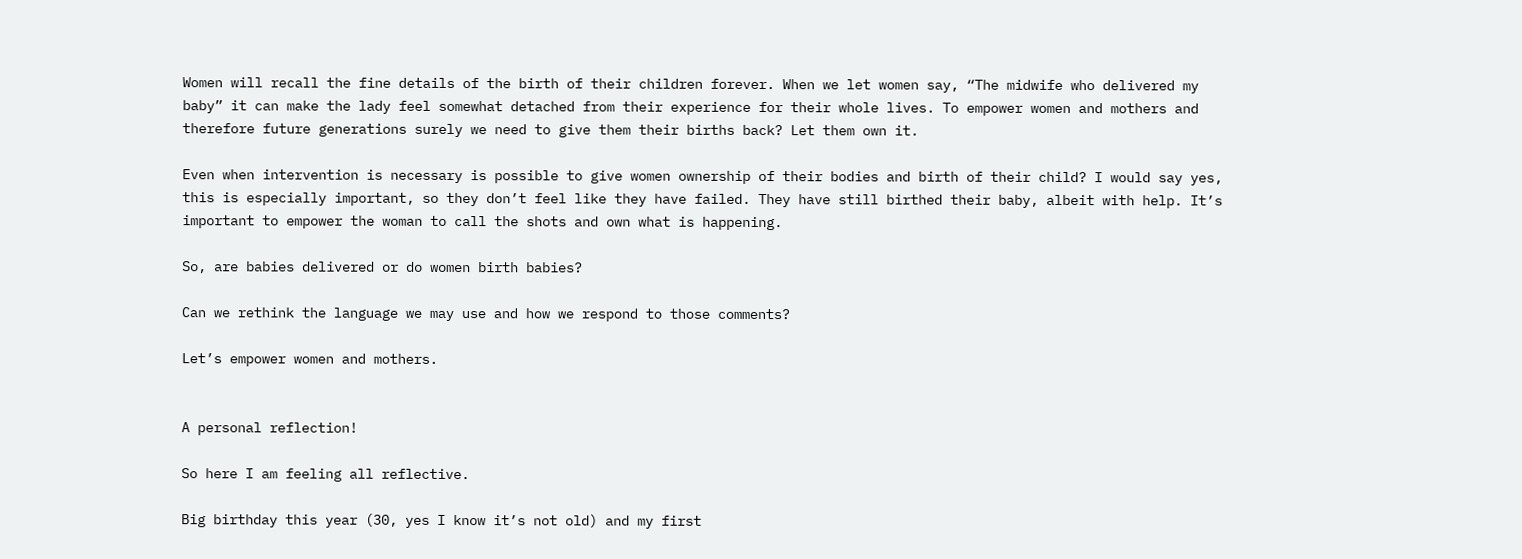Women will recall the fine details of the birth of their children forever. When we let women say, “The midwife who delivered my baby” it can make the lady feel somewhat detached from their experience for their whole lives. To empower women and mothers and therefore future generations surely we need to give them their births back? Let them own it.

Even when intervention is necessary is possible to give women ownership of their bodies and birth of their child? I would say yes, this is especially important, so they don’t feel like they have failed. They have still birthed their baby, albeit with help. It’s important to empower the woman to call the shots and own what is happening.

So, are babies delivered or do women birth babies?

Can we rethink the language we may use and how we respond to those comments?

Let’s empower women and mothers.


A personal reflection!

So here I am feeling all reflective.

Big birthday this year (30, yes I know it’s not old) and my first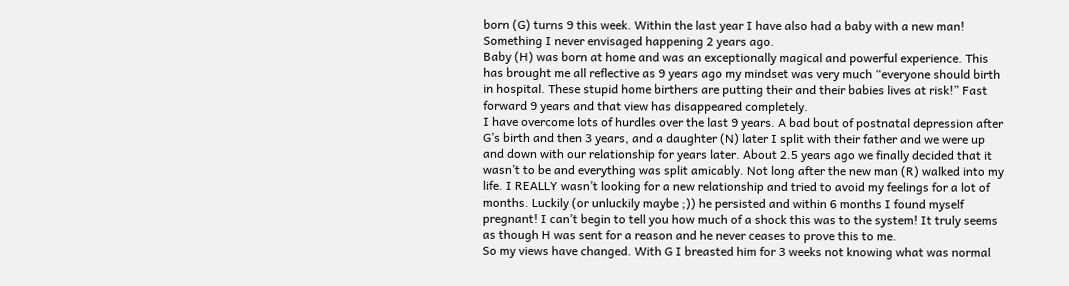born (G) turns 9 this week. Within the last year I have also had a baby with a new man! Something I never envisaged happening 2 years ago.
Baby (H) was born at home and was an exceptionally magical and powerful experience. This has brought me all reflective as 9 years ago my mindset was very much “everyone should birth in hospital. These stupid home birthers are putting their and their babies lives at risk!” Fast forward 9 years and that view has disappeared completely.
I have overcome lots of hurdles over the last 9 years. A bad bout of postnatal depression after G’s birth and then 3 years, and a daughter (N) later I split with their father and we were up and down with our relationship for years later. About 2.5 years ago we finally decided that it wasn’t to be and everything was split amicably. Not long after the new man (R) walked into my life. I REALLY wasn’t looking for a new relationship and tried to avoid my feelings for a lot of months. Luckily (or unluckily maybe ;)) he persisted and within 6 months I found myself pregnant! I can’t begin to tell you how much of a shock this was to the system! It truly seems as though H was sent for a reason and he never ceases to prove this to me.
So my views have changed. With G I breasted him for 3 weeks not knowing what was normal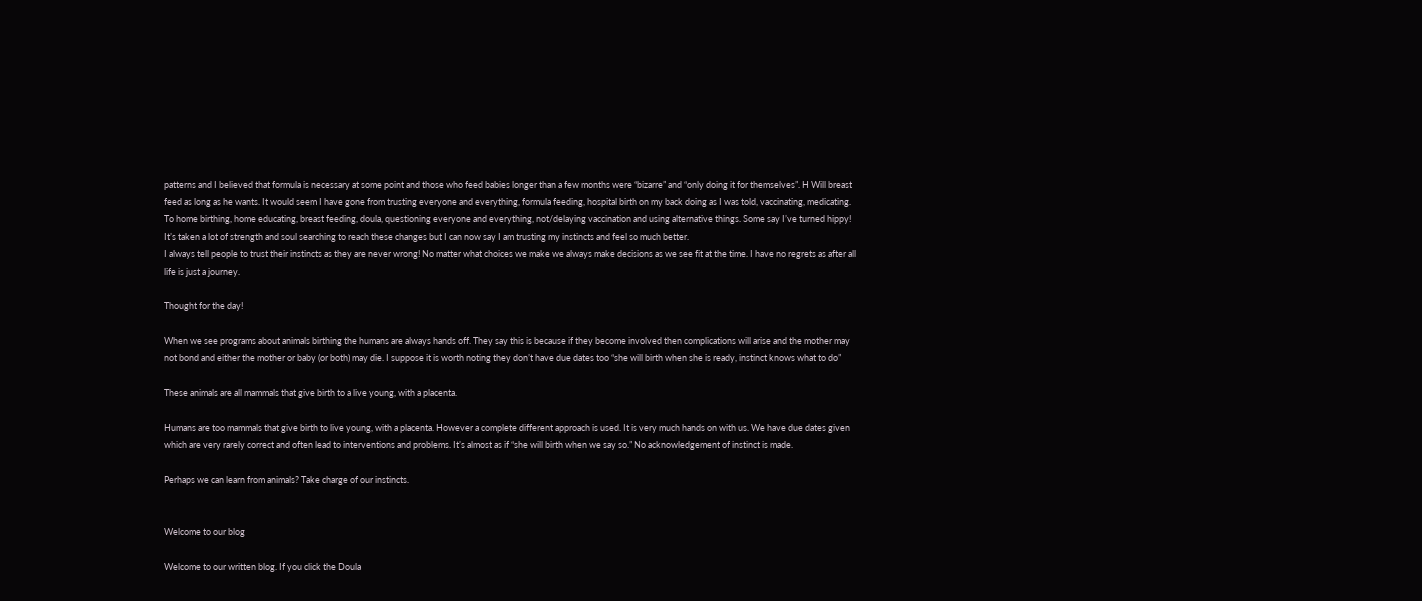patterns and I believed that formula is necessary at some point and those who feed babies longer than a few months were “bizarre” and “only doing it for themselves”. H Will breast feed as long as he wants. It would seem I have gone from trusting everyone and everything, formula feeding, hospital birth on my back doing as I was told, vaccinating, medicating. To home birthing, home educating, breast feeding, doula, questioning everyone and everything, not/delaying vaccination and using alternative things. Some say I’ve turned hippy!
It’s taken a lot of strength and soul searching to reach these changes but I can now say I am trusting my instincts and feel so much better.
I always tell people to trust their instincts as they are never wrong! No matter what choices we make we always make decisions as we see fit at the time. I have no regrets as after all life is just a journey.

Thought for the day!

When we see programs about animals birthing the humans are always hands off. They say this is because if they become involved then complications will arise and the mother may not bond and either the mother or baby (or both) may die. I suppose it is worth noting they don’t have due dates too “she will birth when she is ready, instinct knows what to do”

These animals are all mammals that give birth to a live young, with a placenta.

Humans are too mammals that give birth to live young, with a placenta. However a complete different approach is used. It is very much hands on with us. We have due dates given which are very rarely correct and often lead to interventions and problems. It’s almost as if “she will birth when we say so.” No acknowledgement of instinct is made.

Perhaps we can learn from animals? Take charge of our instincts.


Welcome to our blog

Welcome to our written blog. If you click the Doula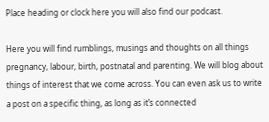Place heading or clock here you will also find our podcast.

Here you will find rumblings, musings and thoughts on all things pregnancy, labour, birth, postnatal and parenting. We will blog about things of interest that we come across. You can even ask us to write a post on a specific thing, as long as it’s connected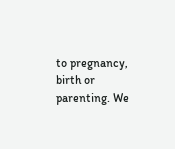to pregnancy, birth or parenting. We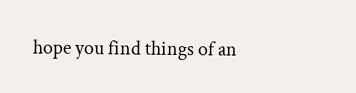hope you find things of an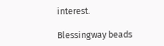interest.

Blessingway beads